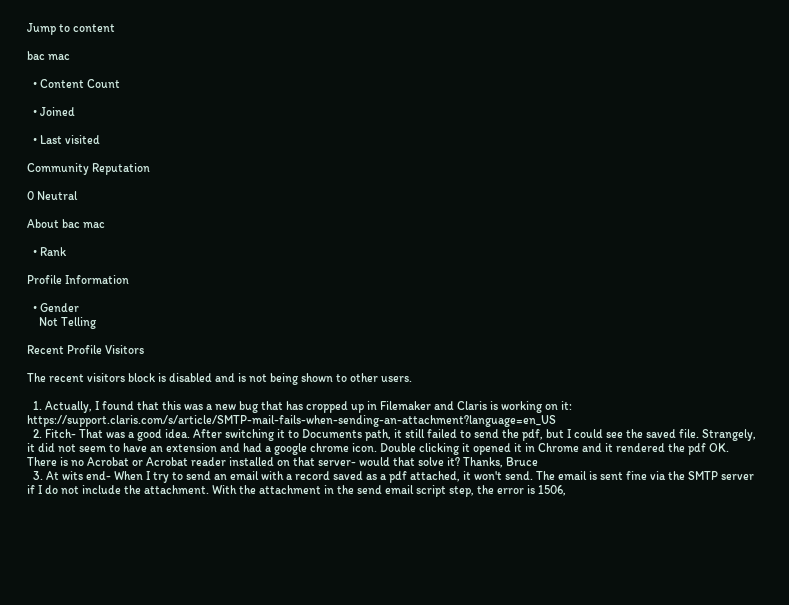Jump to content

bac mac

  • Content Count

  • Joined

  • Last visited

Community Reputation

0 Neutral

About bac mac

  • Rank

Profile Information

  • Gender
    Not Telling

Recent Profile Visitors

The recent visitors block is disabled and is not being shown to other users.

  1. Actually, I found that this was a new bug that has cropped up in Filemaker and Claris is working on it: https://support.claris.com/s/article/SMTP-mail-fails-when-sending-an-attachment?language=en_US
  2. Fitch- That was a good idea. After switching it to Documents path, it still failed to send the pdf, but I could see the saved file. Strangely, it did not seem to have an extension and had a google chrome icon. Double clicking it opened it in Chrome and it rendered the pdf OK. There is no Acrobat or Acrobat reader installed on that server- would that solve it? Thanks, Bruce
  3. At wits end- When I try to send an email with a record saved as a pdf attached, it won't send. The email is sent fine via the SMTP server if I do not include the attachment. With the attachment in the send email script step, the error is 1506,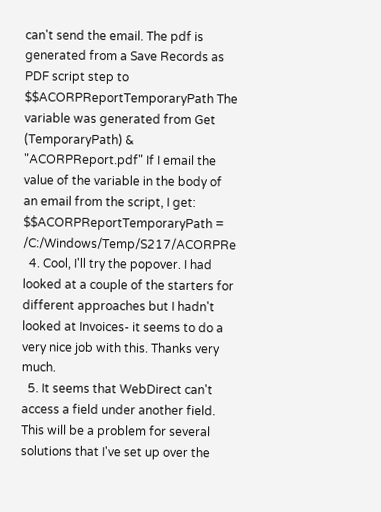can't send the email. The pdf is generated from a Save Records as PDF script step to $$ACORPReportTemporaryPath The variable was generated from Get (TemporaryPath) & "ACORPReport.pdf" If I email the value of the variable in the body of an email from the script, I get: $$ACORPReportTemporaryPath = /C:/Windows/Temp/S217/ACORPRe
  4. Cool, I'll try the popover. I had looked at a couple of the starters for different approaches but I hadn't looked at Invoices- it seems to do a very nice job with this. Thanks very much.
  5. It seems that WebDirect can't access a field under another field. This will be a problem for several solutions that I've set up over the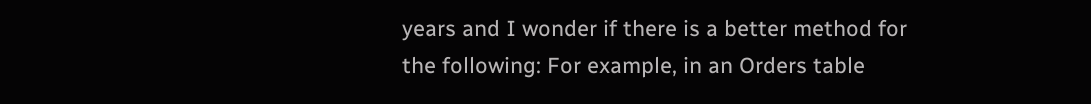years and I wonder if there is a better method for the following: For example, in an Orders table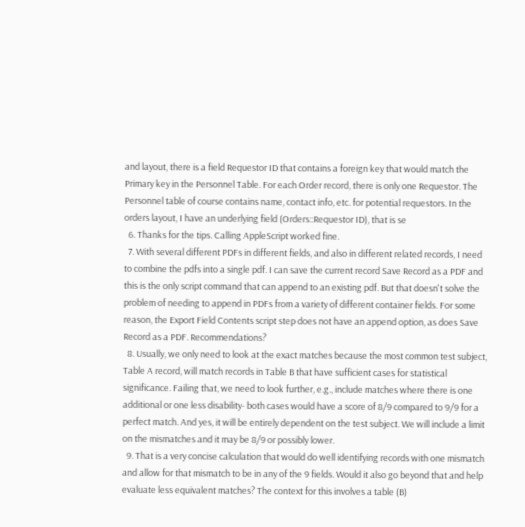and layout, there is a field Requestor ID that contains a foreign key that would match the Primary key in the Personnel Table. For each Order record, there is only one Requestor. The Personnel table of course contains name, contact info, etc. for potential requestors. In the orders layout, I have an underlying field (Orders::Requestor ID), that is se
  6. Thanks for the tips. Calling AppleScript worked fine.
  7. With several different PDFs in different fields, and also in different related records, I need to combine the pdfs into a single pdf. I can save the current record Save Record as a PDF and this is the only script command that can append to an existing pdf. But that doesn't solve the problem of needing to append in PDFs from a variety of different container fields. For some reason, the Export Field Contents script step does not have an append option, as does Save Record as a PDF. Recommendations?
  8. Usually, we only need to look at the exact matches because the most common test subject, Table A record, will match records in Table B that have sufficient cases for statistical significance. Failing that, we need to look further, e.g., include matches where there is one additional or one less disability- both cases would have a score of 8/9 compared to 9/9 for a perfect match. And yes, it will be entirely dependent on the test subject. We will include a limit on the mismatches and it may be 8/9 or possibly lower.
  9. That is a very concise calculation that would do well identifying records with one mismatch and allow for that mismatch to be in any of the 9 fields. Would it also go beyond that and help evaluate less equivalent matches? The context for this involves a table (B)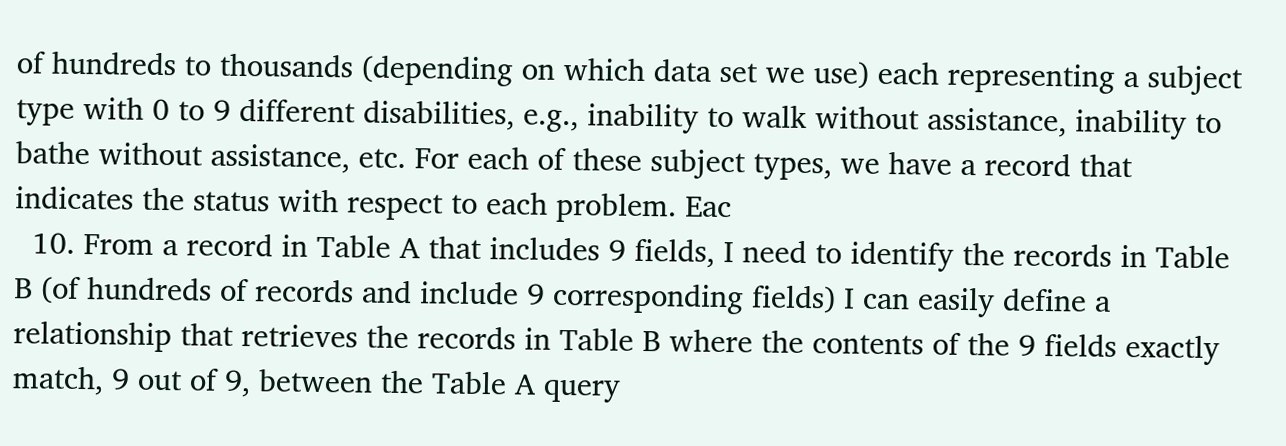of hundreds to thousands (depending on which data set we use) each representing a subject type with 0 to 9 different disabilities, e.g., inability to walk without assistance, inability to bathe without assistance, etc. For each of these subject types, we have a record that indicates the status with respect to each problem. Eac
  10. From a record in Table A that includes 9 fields, I need to identify the records in Table B (of hundreds of records and include 9 corresponding fields) I can easily define a relationship that retrieves the records in Table B where the contents of the 9 fields exactly match, 9 out of 9, between the Table A query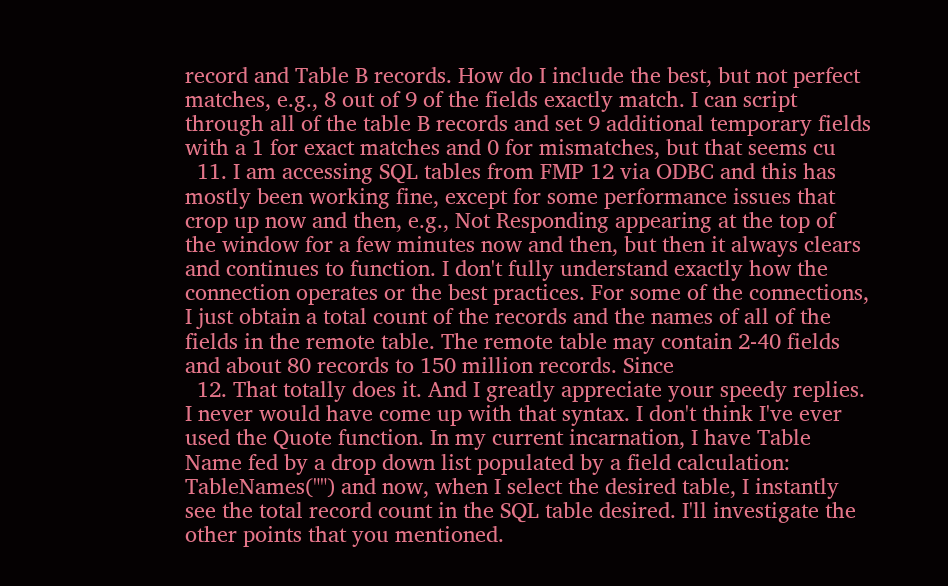record and Table B records. How do I include the best, but not perfect matches, e.g., 8 out of 9 of the fields exactly match. I can script through all of the table B records and set 9 additional temporary fields with a 1 for exact matches and 0 for mismatches, but that seems cu
  11. I am accessing SQL tables from FMP 12 via ODBC and this has mostly been working fine, except for some performance issues that crop up now and then, e.g., Not Responding appearing at the top of the window for a few minutes now and then, but then it always clears and continues to function. I don't fully understand exactly how the connection operates or the best practices. For some of the connections, I just obtain a total count of the records and the names of all of the fields in the remote table. The remote table may contain 2-40 fields and about 80 records to 150 million records. Since
  12. That totally does it. And I greatly appreciate your speedy replies. I never would have come up with that syntax. I don't think I've ever used the Quote function. In my current incarnation, I have Table Name fed by a drop down list populated by a field calculation: TableNames("") and now, when I select the desired table, I instantly see the total record count in the SQL table desired. I'll investigate the other points that you mentioned.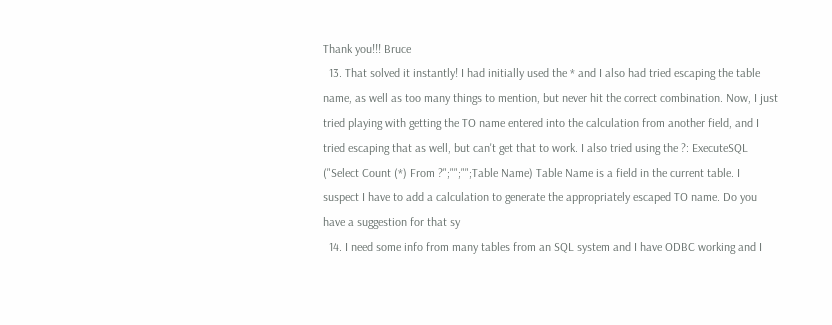Thank you!!! Bruce
  13. That solved it instantly! I had initially used the * and I also had tried escaping the table name, as well as too many things to mention, but never hit the correct combination. Now, I just tried playing with getting the TO name entered into the calculation from another field, and I tried escaping that as well, but can't get that to work. I also tried using the ?: ExecuteSQL ("Select Count (*) From ?";"";"";Table Name) Table Name is a field in the current table. I suspect I have to add a calculation to generate the appropriately escaped TO name. Do you have a suggestion for that sy
  14. I need some info from many tables from an SQL system and I have ODBC working and I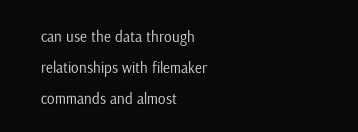can use the data through relationships with filemaker commands and almost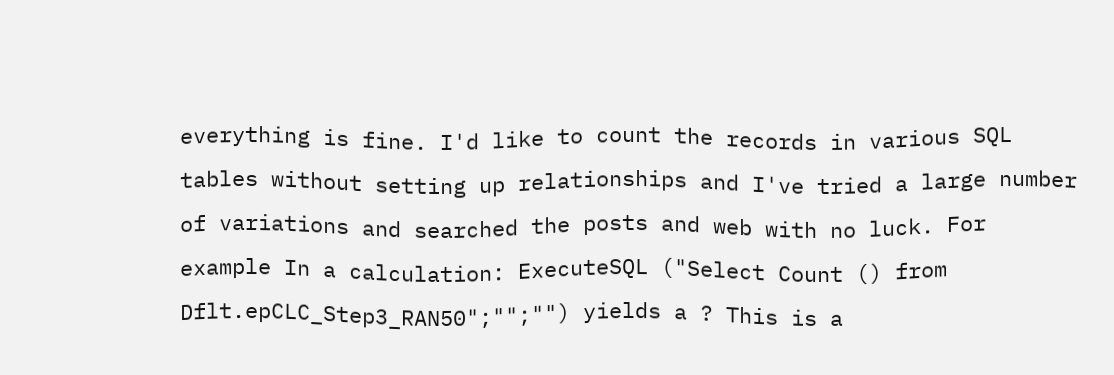everything is fine. I'd like to count the records in various SQL tables without setting up relationships and I've tried a large number of variations and searched the posts and web with no luck. For example In a calculation: ExecuteSQL ("Select Count () from Dflt.epCLC_Step3_RAN50";"";"") yields a ? This is a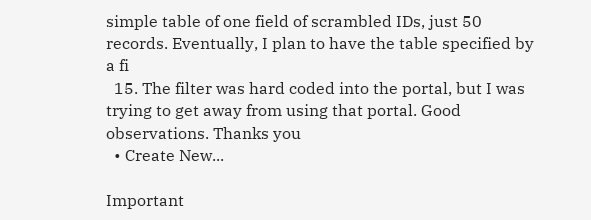simple table of one field of scrambled IDs, just 50 records. Eventually, I plan to have the table specified by a fi
  15. The filter was hard coded into the portal, but I was trying to get away from using that portal. Good observations. Thanks you
  • Create New...

Important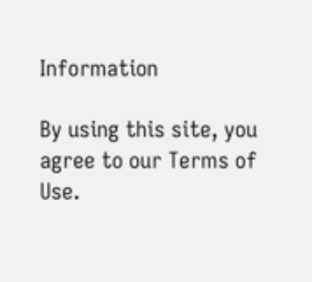Information

By using this site, you agree to our Terms of Use.